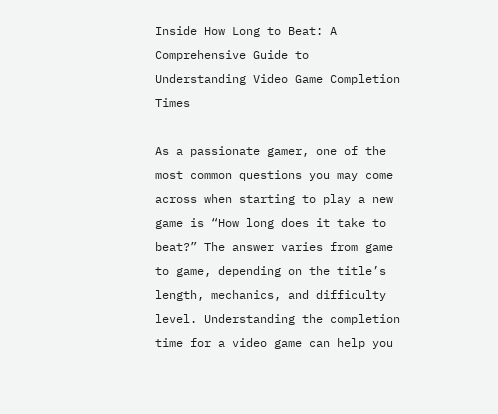Inside How Long to Beat: A Comprehensive Guide to Understanding Video Game Completion Times

As a passionate gamer, one of the most common questions you may come across when starting to play a new game is “How long does it take to beat?” The answer varies from game to game, depending on the title’s length, mechanics, and difficulty level. Understanding the completion time for a video game can help you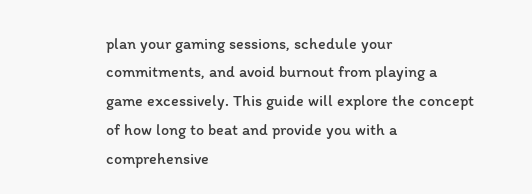plan your gaming sessions, schedule your commitments, and avoid burnout from playing a game excessively. This guide will explore the concept of how long to beat and provide you with a comprehensive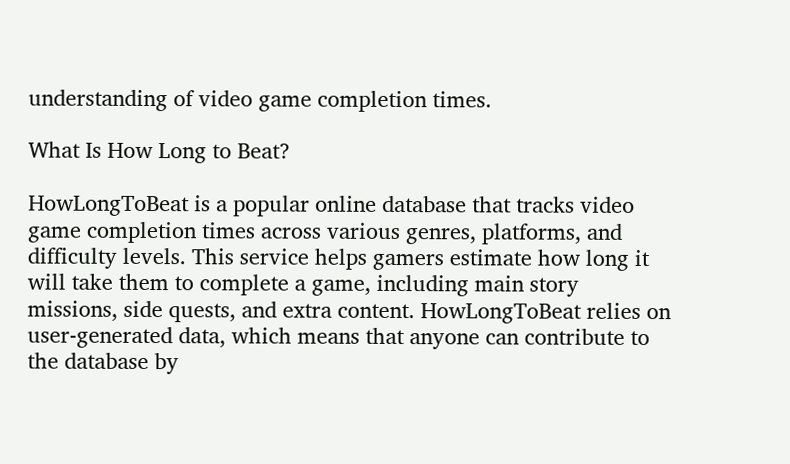understanding of video game completion times.

What Is How Long to Beat?

HowLongToBeat is a popular online database that tracks video game completion times across various genres, platforms, and difficulty levels. This service helps gamers estimate how long it will take them to complete a game, including main story missions, side quests, and extra content. HowLongToBeat relies on user-generated data, which means that anyone can contribute to the database by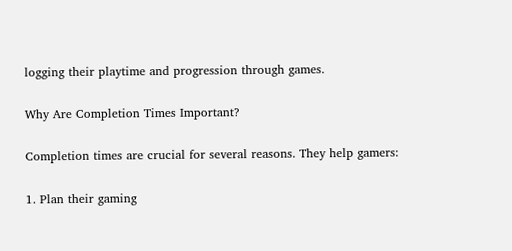logging their playtime and progression through games.

Why Are Completion Times Important?

Completion times are crucial for several reasons. They help gamers:

1. Plan their gaming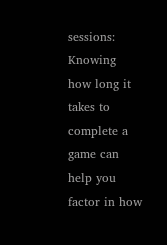sessions: Knowing how long it takes to complete a game can help you factor in how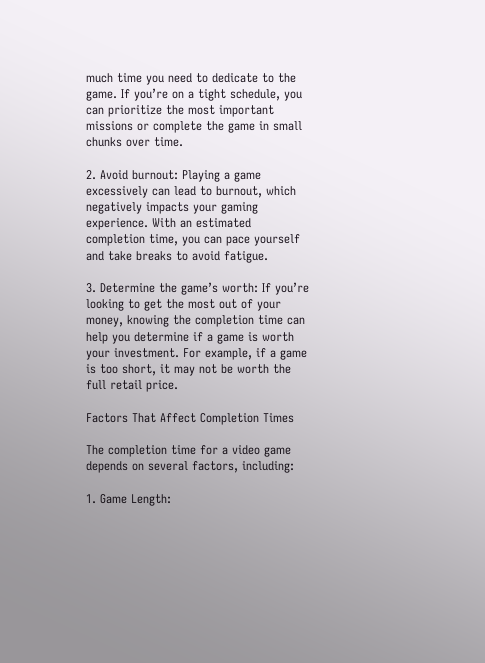much time you need to dedicate to the game. If you’re on a tight schedule, you can prioritize the most important missions or complete the game in small chunks over time.

2. Avoid burnout: Playing a game excessively can lead to burnout, which negatively impacts your gaming experience. With an estimated completion time, you can pace yourself and take breaks to avoid fatigue.

3. Determine the game’s worth: If you’re looking to get the most out of your money, knowing the completion time can help you determine if a game is worth your investment. For example, if a game is too short, it may not be worth the full retail price.

Factors That Affect Completion Times

The completion time for a video game depends on several factors, including:

1. Game Length: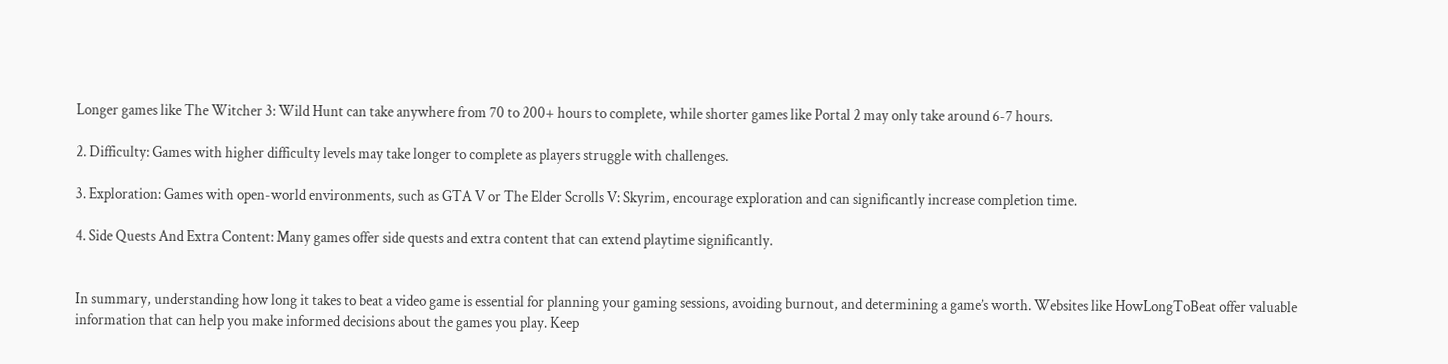Longer games like The Witcher 3: Wild Hunt can take anywhere from 70 to 200+ hours to complete, while shorter games like Portal 2 may only take around 6-7 hours.

2. Difficulty: Games with higher difficulty levels may take longer to complete as players struggle with challenges.

3. Exploration: Games with open-world environments, such as GTA V or The Elder Scrolls V: Skyrim, encourage exploration and can significantly increase completion time.

4. Side Quests And Extra Content: Many games offer side quests and extra content that can extend playtime significantly.


In summary, understanding how long it takes to beat a video game is essential for planning your gaming sessions, avoiding burnout, and determining a game’s worth. Websites like HowLongToBeat offer valuable information that can help you make informed decisions about the games you play. Keep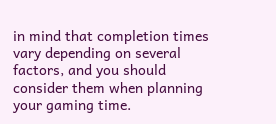in mind that completion times vary depending on several factors, and you should consider them when planning your gaming time.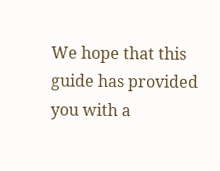We hope that this guide has provided you with a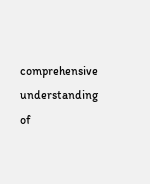comprehensive understanding of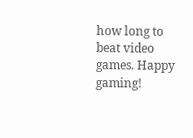how long to beat video games. Happy gaming!